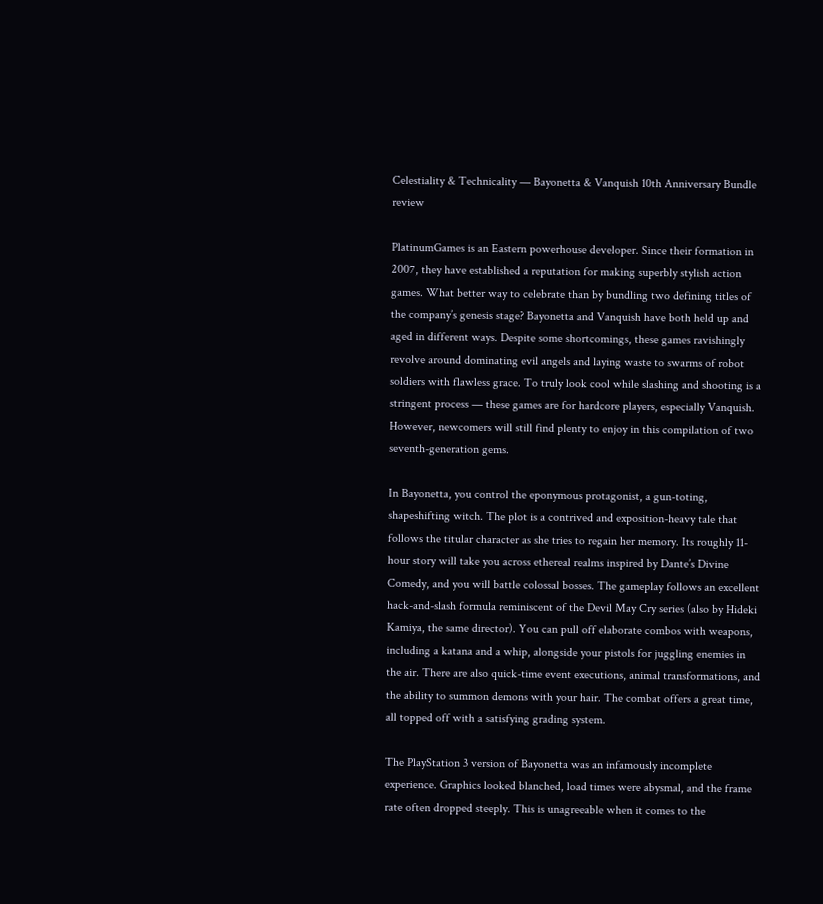Celestiality & Technicality — Bayonetta & Vanquish 10th Anniversary Bundle review

PlatinumGames is an Eastern powerhouse developer. Since their formation in 2007, they have established a reputation for making superbly stylish action games. What better way to celebrate than by bundling two defining titles of the company’s genesis stage? Bayonetta and Vanquish have both held up and aged in different ways. Despite some shortcomings, these games ravishingly revolve around dominating evil angels and laying waste to swarms of robot soldiers with flawless grace. To truly look cool while slashing and shooting is a stringent process — these games are for hardcore players, especially Vanquish. However, newcomers will still find plenty to enjoy in this compilation of two seventh-generation gems.

In Bayonetta, you control the eponymous protagonist, a gun-toting, shapeshifting witch. The plot is a contrived and exposition-heavy tale that follows the titular character as she tries to regain her memory. Its roughly 11-hour story will take you across ethereal realms inspired by Dante’s Divine Comedy, and you will battle colossal bosses. The gameplay follows an excellent hack-and-slash formula reminiscent of the Devil May Cry series (also by Hideki Kamiya, the same director). You can pull off elaborate combos with weapons, including a katana and a whip, alongside your pistols for juggling enemies in the air. There are also quick-time event executions, animal transformations, and the ability to summon demons with your hair. The combat offers a great time, all topped off with a satisfying grading system.

The PlayStation 3 version of Bayonetta was an infamously incomplete experience. Graphics looked blanched, load times were abysmal, and the frame rate often dropped steeply. This is unagreeable when it comes to the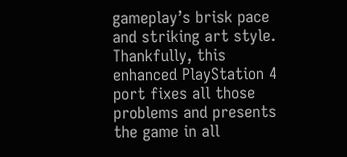gameplay’s brisk pace and striking art style. Thankfully, this enhanced PlayStation 4 port fixes all those problems and presents the game in all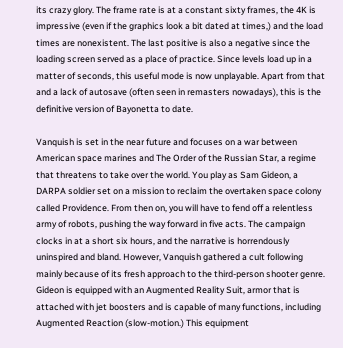its crazy glory. The frame rate is at a constant sixty frames, the 4K is impressive (even if the graphics look a bit dated at times,) and the load times are nonexistent. The last positive is also a negative since the loading screen served as a place of practice. Since levels load up in a matter of seconds, this useful mode is now unplayable. Apart from that and a lack of autosave (often seen in remasters nowadays), this is the definitive version of Bayonetta to date.

Vanquish is set in the near future and focuses on a war between American space marines and The Order of the Russian Star, a regime that threatens to take over the world. You play as Sam Gideon, a DARPA soldier set on a mission to reclaim the overtaken space colony called Providence. From then on, you will have to fend off a relentless army of robots, pushing the way forward in five acts. The campaign clocks in at a short six hours, and the narrative is horrendously uninspired and bland. However, Vanquish gathered a cult following mainly because of its fresh approach to the third-person shooter genre. Gideon is equipped with an Augmented Reality Suit, armor that is attached with jet boosters and is capable of many functions, including Augmented Reaction (slow-motion.) This equipment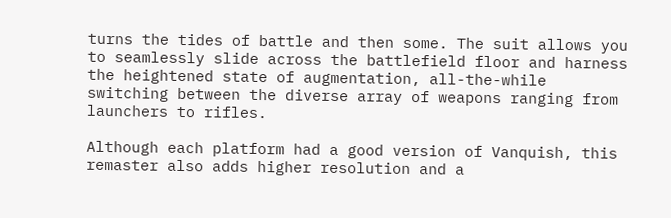turns the tides of battle and then some. The suit allows you to seamlessly slide across the battlefield floor and harness the heightened state of augmentation, all-the-while switching between the diverse array of weapons ranging from launchers to rifles.

Although each platform had a good version of Vanquish, this remaster also adds higher resolution and a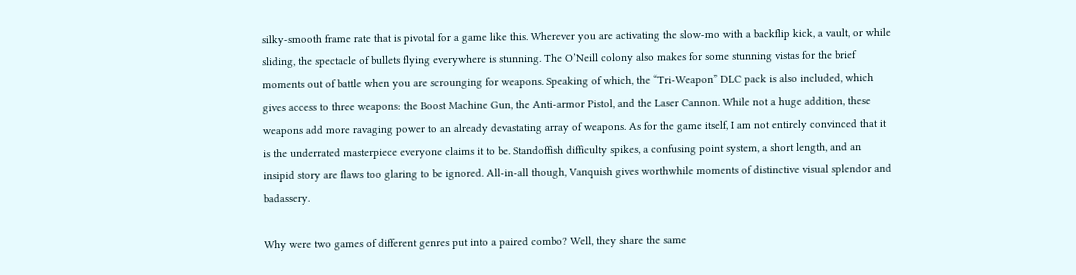silky-smooth frame rate that is pivotal for a game like this. Wherever you are activating the slow-mo with a backflip kick, a vault, or while sliding, the spectacle of bullets flying everywhere is stunning. The O’Neill colony also makes for some stunning vistas for the brief moments out of battle when you are scrounging for weapons. Speaking of which, the “Tri-Weapon” DLC pack is also included, which gives access to three weapons: the Boost Machine Gun, the Anti-armor Pistol, and the Laser Cannon. While not a huge addition, these weapons add more ravaging power to an already devastating array of weapons. As for the game itself, I am not entirely convinced that it is the underrated masterpiece everyone claims it to be. Standoffish difficulty spikes, a confusing point system, a short length, and an insipid story are flaws too glaring to be ignored. All-in-all though, Vanquish gives worthwhile moments of distinctive visual splendor and badassery.

Why were two games of different genres put into a paired combo? Well, they share the same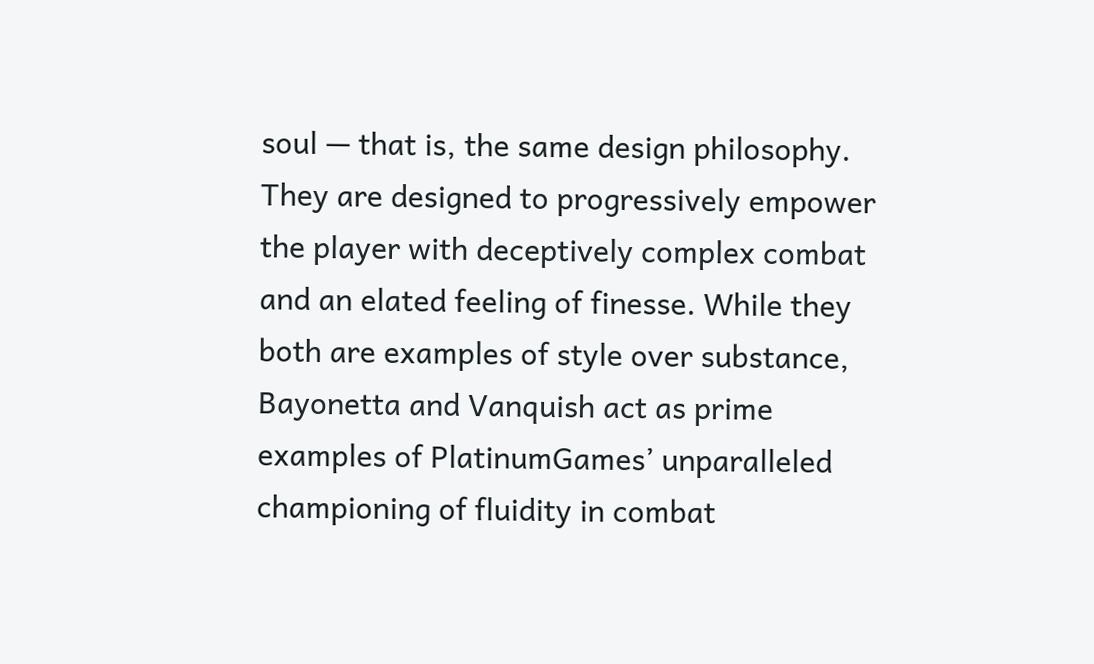soul — that is, the same design philosophy. They are designed to progressively empower the player with deceptively complex combat and an elated feeling of finesse. While they both are examples of style over substance, Bayonetta and Vanquish act as prime examples of PlatinumGames’ unparalleled championing of fluidity in combat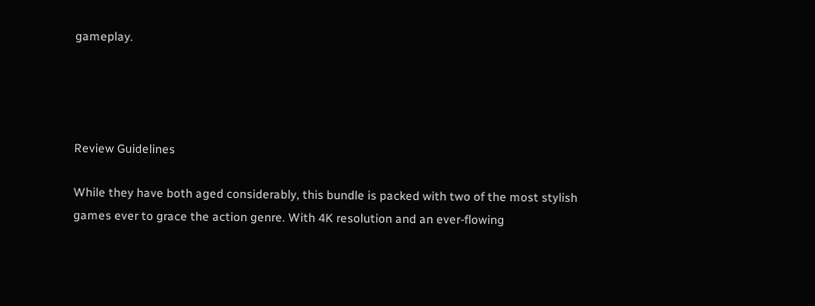gameplay.




Review Guidelines

While they have both aged considerably, this bundle is packed with two of the most stylish games ever to grace the action genre. With 4K resolution and an ever-flowing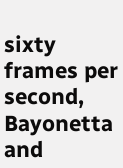sixty frames per second, Bayonetta and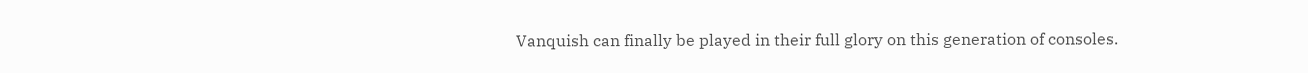Vanquish can finally be played in their full glory on this generation of consoles.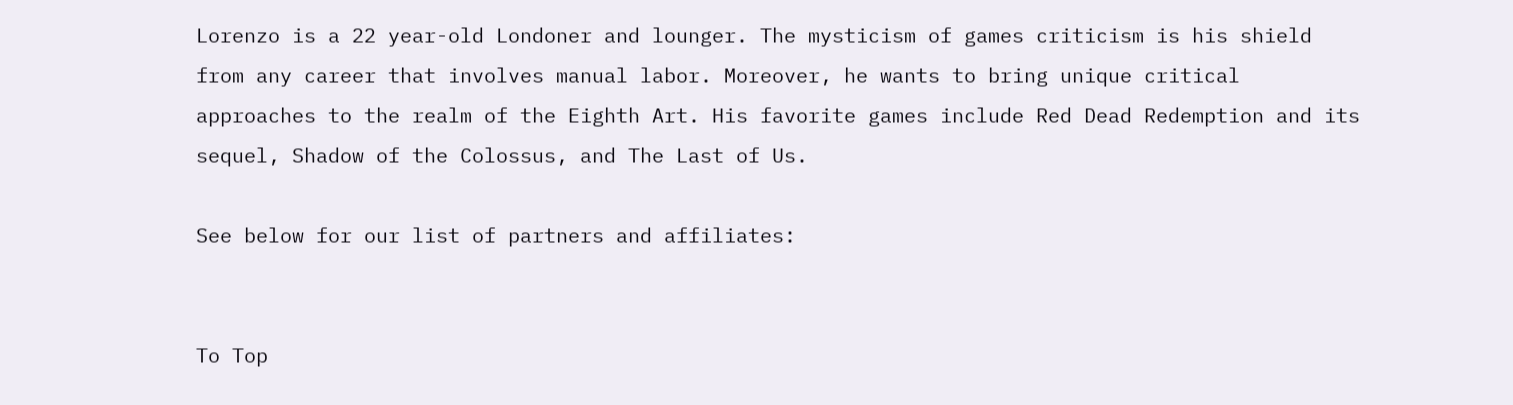Lorenzo is a 22 year-old Londoner and lounger. The mysticism of games criticism is his shield from any career that involves manual labor. Moreover, he wants to bring unique critical approaches to the realm of the Eighth Art. His favorite games include Red Dead Redemption and its sequel, Shadow of the Colossus, and The Last of Us.

See below for our list of partners and affiliates:


To Top